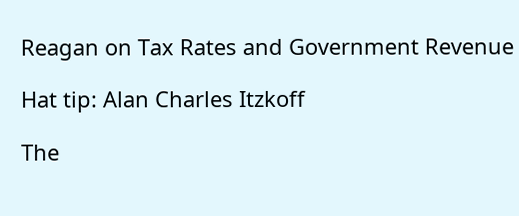Reagan on Tax Rates and Government Revenue

Hat tip: Alan Charles Itzkoff

The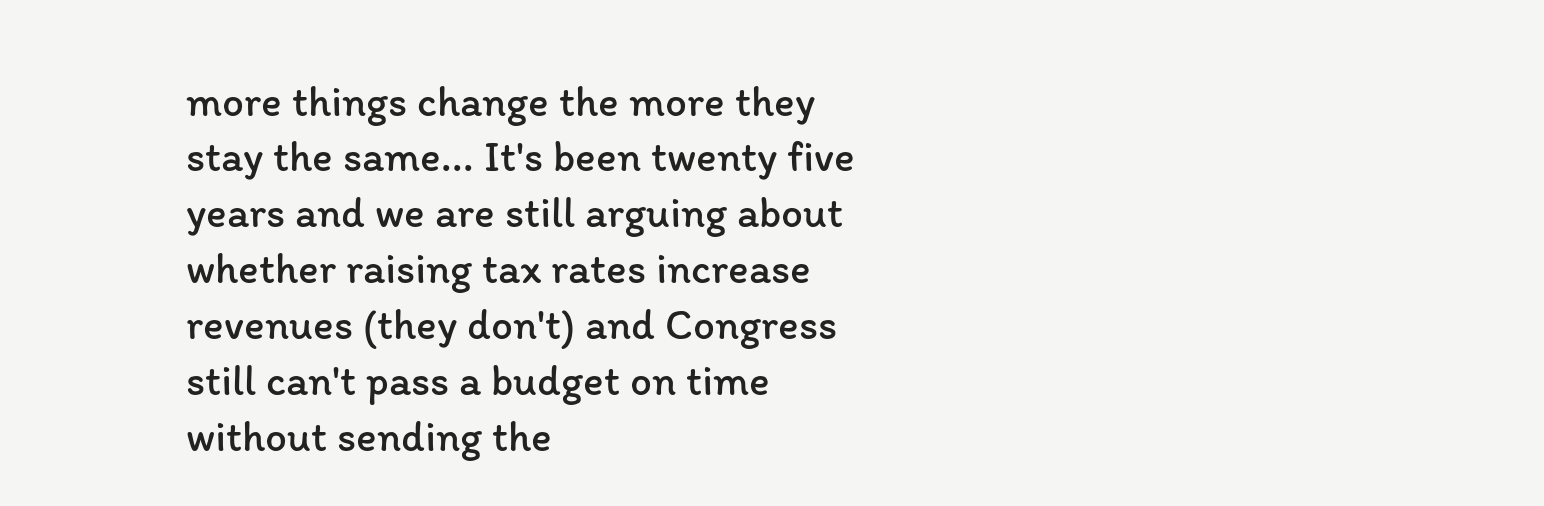more things change the more they stay the same... It's been twenty five years and we are still arguing about whether raising tax rates increase revenues (they don't) and Congress still can't pass a budget on time without sending the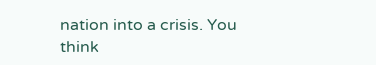nation into a crisis. You think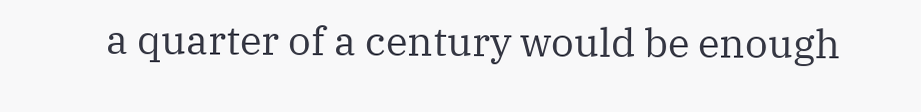a quarter of a century would be enough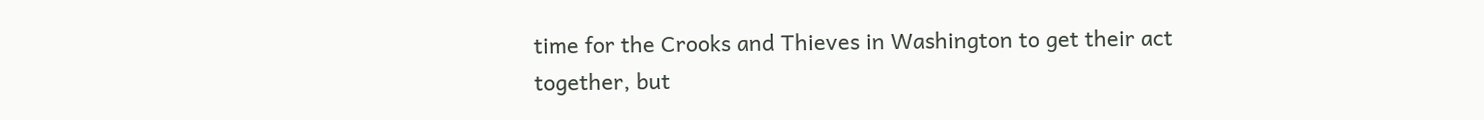time for the Crooks and Thieves in Washington to get their act together, but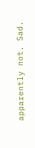apparently not. Sad.